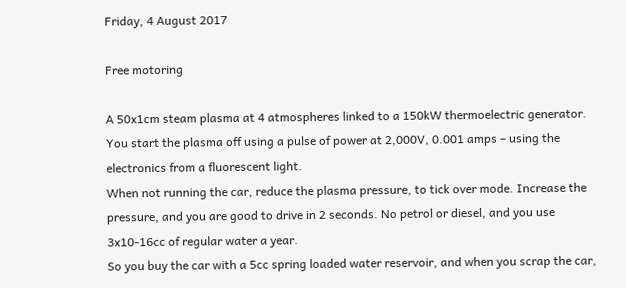Friday, 4 August 2017

Free motoring

A 50x1cm steam plasma at 4 atmospheres linked to a 150kW thermoelectric generator. You start the plasma off using a pulse of power at 2,000V, 0.001 amps – using the electronics from a fluorescent light.
When not running the car, reduce the plasma pressure, to tick over mode. Increase the pressure, and you are good to drive in 2 seconds. No petrol or diesel, and you use 3x10-16cc of regular water a year.
So you buy the car with a 5cc spring loaded water reservoir, and when you scrap the car,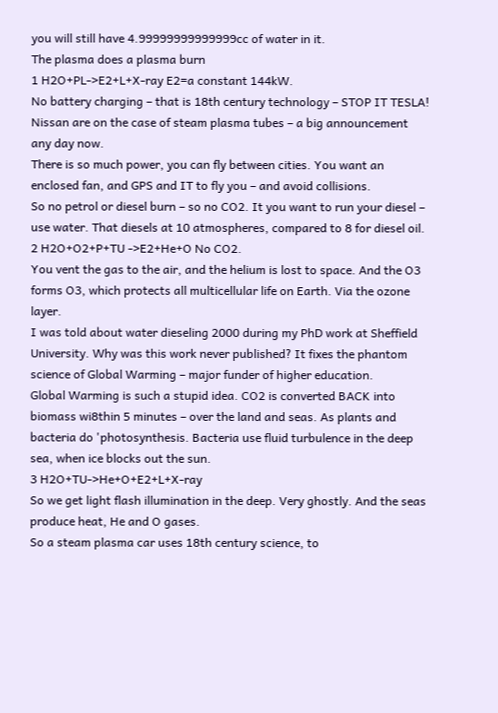you will still have 4.99999999999999cc of water in it.
The plasma does a plasma burn
1 H2O+PL->E2+L+X-ray E2=a constant 144kW.
No battery charging – that is 18th century technology – STOP IT TESLA! Nissan are on the case of steam plasma tubes – a big announcement any day now.
There is so much power, you can fly between cities. You want an enclosed fan, and GPS and IT to fly you – and avoid collisions.
So no petrol or diesel burn – so no CO2. It you want to run your diesel – use water. That diesels at 10 atmospheres, compared to 8 for diesel oil.
2 H2O+O2+P+TU ->E2+He+O No CO2.
You vent the gas to the air, and the helium is lost to space. And the O3 forms O3, which protects all multicellular life on Earth. Via the ozone layer.
I was told about water dieseling 2000 during my PhD work at Sheffield University. Why was this work never published? It fixes the phantom science of Global Warming – major funder of higher education.
Global Warming is such a stupid idea. CO2 is converted BACK into biomass wi8thin 5 minutes – over the land and seas. As plants and bacteria do 'photosynthesis. Bacteria use fluid turbulence in the deep sea, when ice blocks out the sun.
3 H2O+TU->He+O+E2+L+X-ray
So we get light flash illumination in the deep. Very ghostly. And the seas produce heat, He and O gases.
So a steam plasma car uses 18th century science, to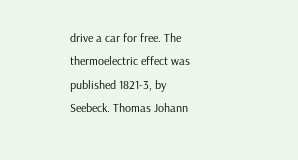drive a car for free. The thermoelectric effect was published 1821-3, by Seebeck. Thomas Johann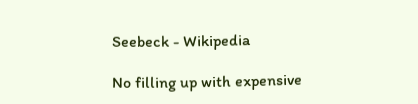Seebeck - Wikipedia

No filling up with expensive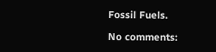Fossil Fuels.

No comments: